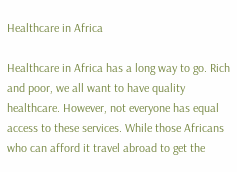Healthcare in Africa

Healthcare in Africa has a long way to go. Rich and poor, we all want to have quality healthcare. However, not everyone has equal access to these services. While those Africans who can afford it travel abroad to get the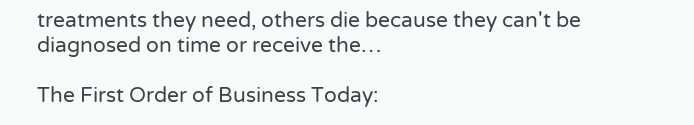treatments they need, others die because they can't be diagnosed on time or receive the…

The First Order of Business Today: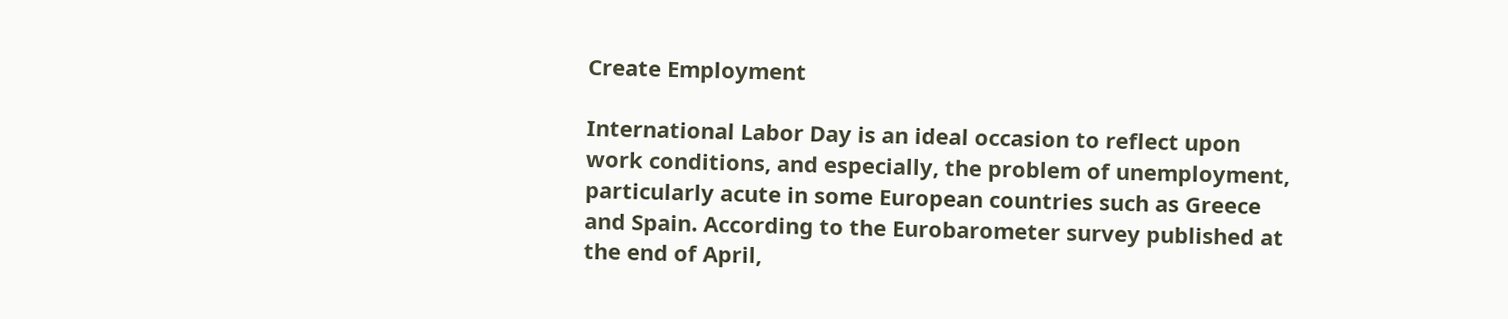Create Employment

International Labor Day is an ideal occasion to reflect upon work conditions, and especially, the problem of unemployment, particularly acute in some European countries such as Greece and Spain. According to the Eurobarometer survey published at the end of April,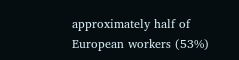approximately half of European workers (53%)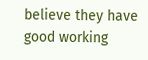believe they have good working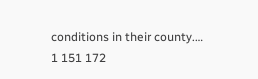conditions in their county.…
1 151 172